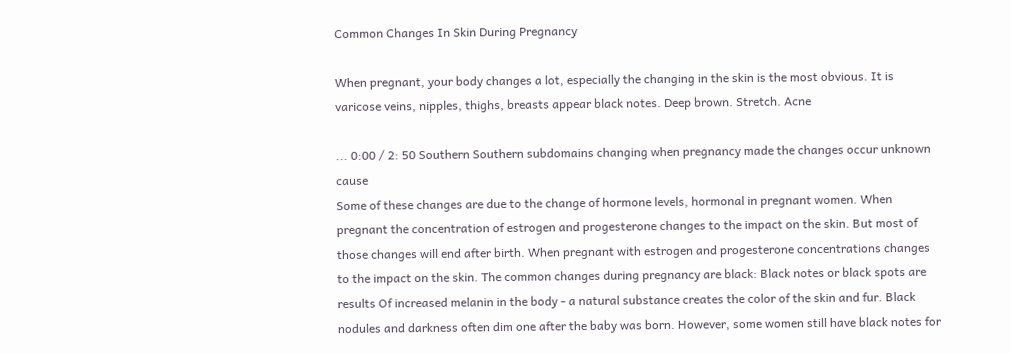Common Changes In Skin During Pregnancy

When pregnant, your body changes a lot, especially the changing in the skin is the most obvious. It is varicose veins, nipples, thighs, breasts appear black notes. Deep brown. Stretch. Acne

... 0:00 / 2: 50 Southern Southern subdomains changing when pregnancy made the changes occur unknown cause
Some of these changes are due to the change of hormone levels, hormonal in pregnant women. When pregnant the concentration of estrogen and progesterone changes to the impact on the skin. But most of those changes will end after birth. When pregnant with estrogen and progesterone concentrations changes to the impact on the skin. The common changes during pregnancy are black: Black notes or black spots are results Of increased melanin in the body - a natural substance creates the color of the skin and fur. Black nodules and darkness often dim one after the baby was born. However, some women still have black notes for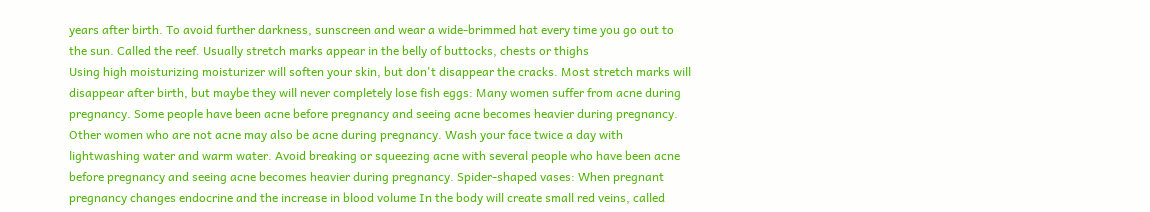years after birth. To avoid further darkness, sunscreen and wear a wide-brimmed hat every time you go out to the sun. Called the reef. Usually stretch marks appear in the belly of buttocks, chests or thighs
Using high moisturizing moisturizer will soften your skin, but don't disappear the cracks. Most stretch marks will disappear after birth, but maybe they will never completely lose fish eggs: Many women suffer from acne during pregnancy. Some people have been acne before pregnancy and seeing acne becomes heavier during pregnancy. Other women who are not acne may also be acne during pregnancy. Wash your face twice a day with lightwashing water and warm water. Avoid breaking or squeezing acne with several people who have been acne before pregnancy and seeing acne becomes heavier during pregnancy. Spider-shaped vases: When pregnant pregnancy changes endocrine and the increase in blood volume In the body will create small red veins, called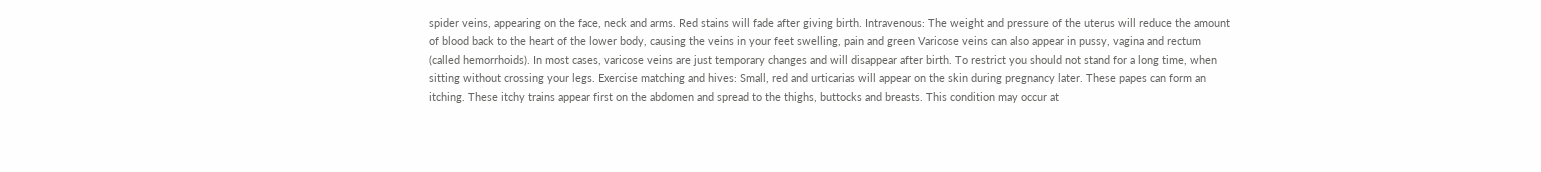spider veins, appearing on the face, neck and arms. Red stains will fade after giving birth. Intravenous: The weight and pressure of the uterus will reduce the amount of blood back to the heart of the lower body, causing the veins in your feet swelling, pain and green Varicose veins can also appear in pussy, vagina and rectum (called hemorrhoids). In most cases, varicose veins are just temporary changes and will disappear after birth. To restrict you should not stand for a long time, when sitting without crossing your legs. Exercise matching and hives: Small, red and urticarias will appear on the skin during pregnancy later. These papes can form an itching. These itchy trains appear first on the abdomen and spread to the thighs, buttocks and breasts. This condition may occur at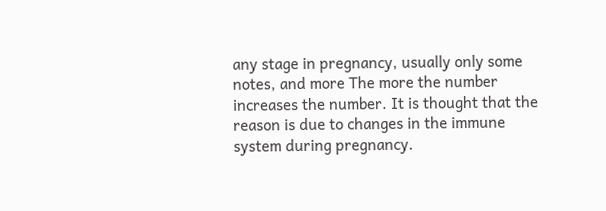any stage in pregnancy, usually only some notes, and more The more the number increases the number. It is thought that the reason is due to changes in the immune system during pregnancy.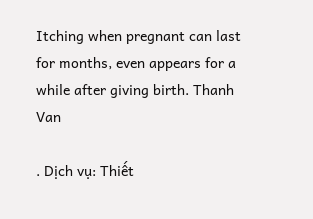Itching when pregnant can last for months, even appears for a while after giving birth. Thanh Van

. Dịch vụ: Thiết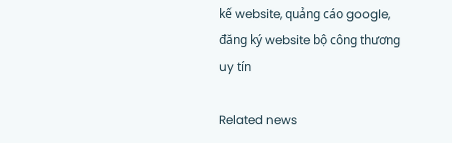kế website, quảng cáo google, đăng ký website bộ công thương uy tín

Related news